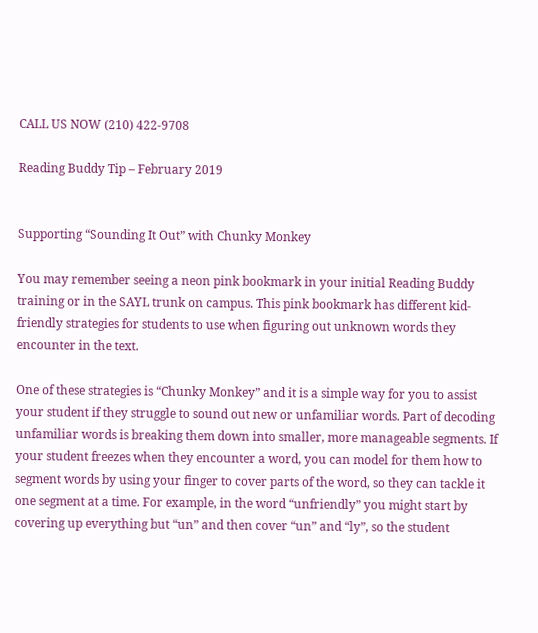CALL US NOW (210) 422-9708

Reading Buddy Tip – February 2019


Supporting “Sounding It Out” with Chunky Monkey

You may remember seeing a neon pink bookmark in your initial Reading Buddy training or in the SAYL trunk on campus. This pink bookmark has different kid-friendly strategies for students to use when figuring out unknown words they encounter in the text.

One of these strategies is “Chunky Monkey” and it is a simple way for you to assist your student if they struggle to sound out new or unfamiliar words. Part of decoding unfamiliar words is breaking them down into smaller, more manageable segments. If your student freezes when they encounter a word, you can model for them how to segment words by using your finger to cover parts of the word, so they can tackle it one segment at a time. For example, in the word “unfriendly” you might start by covering up everything but “un” and then cover “un” and “ly”, so the student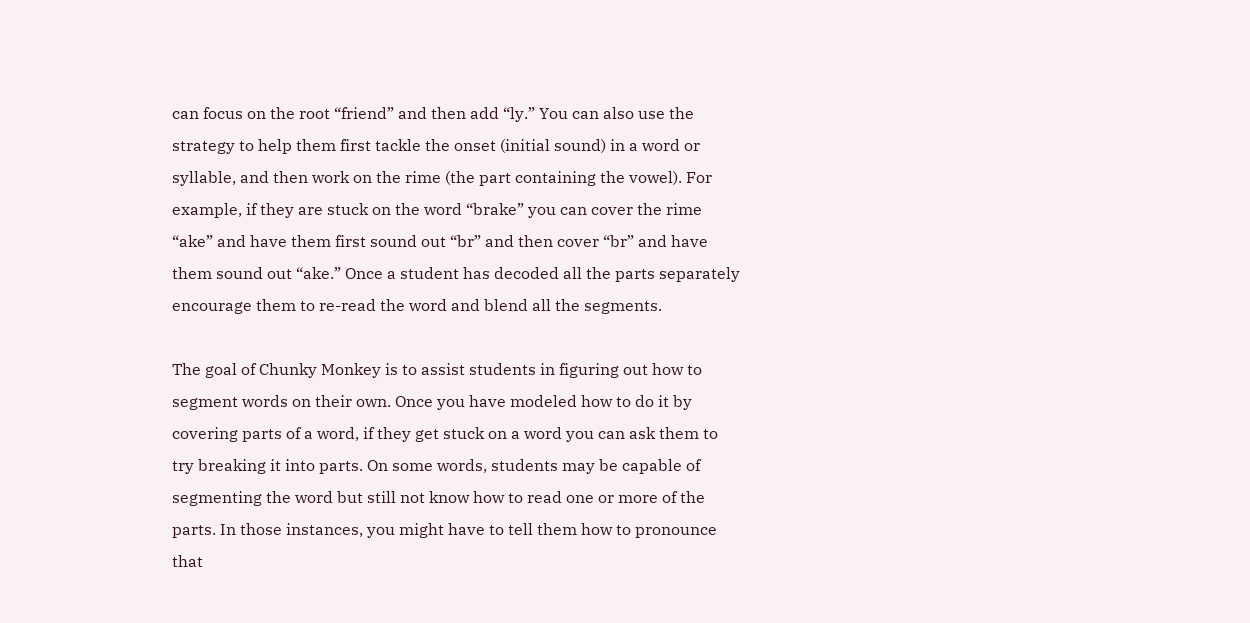can focus on the root “friend” and then add “ly.” You can also use the strategy to help them first tackle the onset (initial sound) in a word or syllable, and then work on the rime (the part containing the vowel). For example, if they are stuck on the word “brake” you can cover the rime “ake” and have them first sound out “br” and then cover “br” and have them sound out “ake.” Once a student has decoded all the parts separately encourage them to re-read the word and blend all the segments.

The goal of Chunky Monkey is to assist students in figuring out how to segment words on their own. Once you have modeled how to do it by covering parts of a word, if they get stuck on a word you can ask them to try breaking it into parts. On some words, students may be capable of segmenting the word but still not know how to read one or more of the parts. In those instances, you might have to tell them how to pronounce that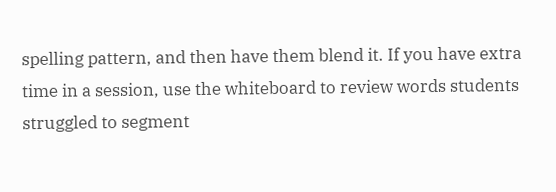spelling pattern, and then have them blend it. If you have extra time in a session, use the whiteboard to review words students struggled to segment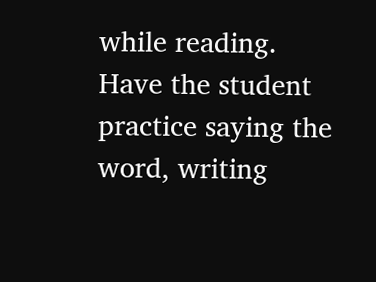while reading. Have the student practice saying the word, writing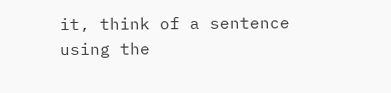it, think of a sentence using the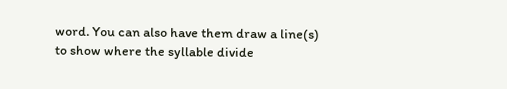word. You can also have them draw a line(s) to show where the syllable divide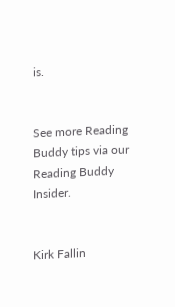is.


See more Reading Buddy tips via our Reading Buddy Insider.


Kirk Fallin